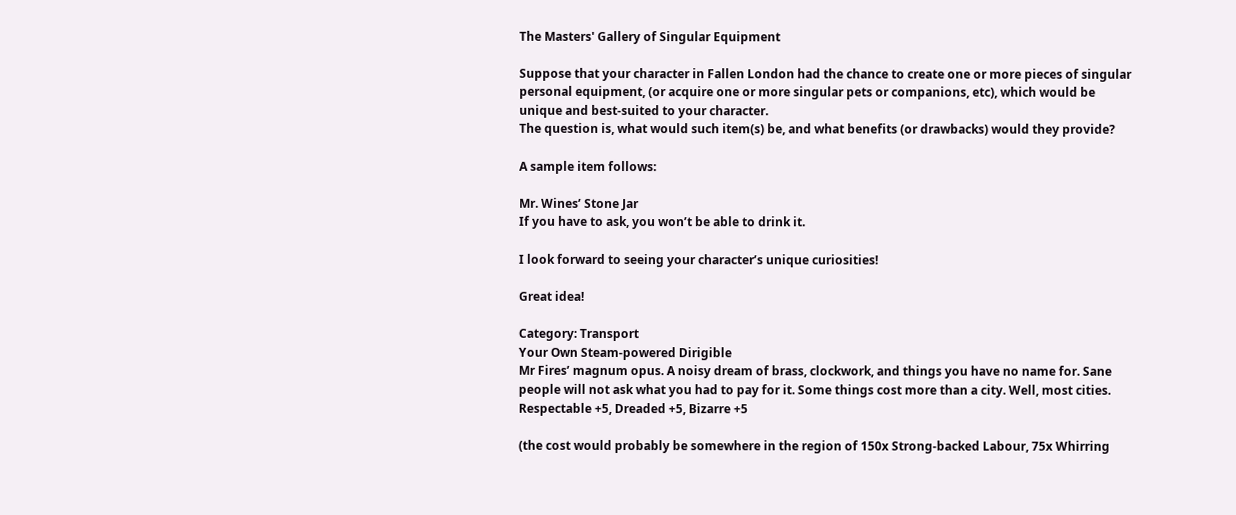The Masters' Gallery of Singular Equipment

Suppose that your character in Fallen London had the chance to create one or more pieces of singular personal equipment, (or acquire one or more singular pets or companions, etc), which would be unique and best-suited to your character.
The question is, what would such item(s) be, and what benefits (or drawbacks) would they provide?

A sample item follows:

Mr. Wines’ Stone Jar
If you have to ask, you won’t be able to drink it.

I look forward to seeing your character’s unique curiosities!

Great idea!

Category: Transport
Your Own Steam-powered Dirigible
Mr Fires’ magnum opus. A noisy dream of brass, clockwork, and things you have no name for. Sane people will not ask what you had to pay for it. Some things cost more than a city. Well, most cities.
Respectable +5, Dreaded +5, Bizarre +5

(the cost would probably be somewhere in the region of 150x Strong-backed Labour, 75x Whirring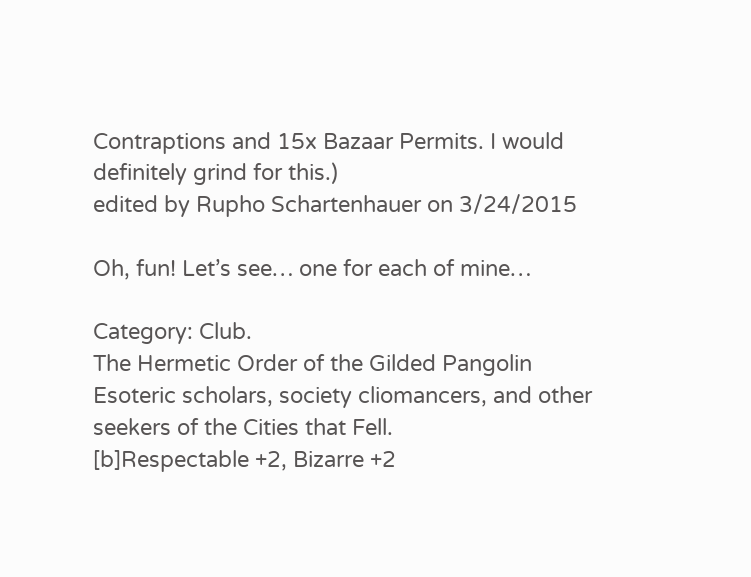Contraptions and 15x Bazaar Permits. I would definitely grind for this.)
edited by Rupho Schartenhauer on 3/24/2015

Oh, fun! Let’s see… one for each of mine…

Category: Club.
The Hermetic Order of the Gilded Pangolin
Esoteric scholars, society cliomancers, and other seekers of the Cities that Fell.
[b]Respectable +2, Bizarre +2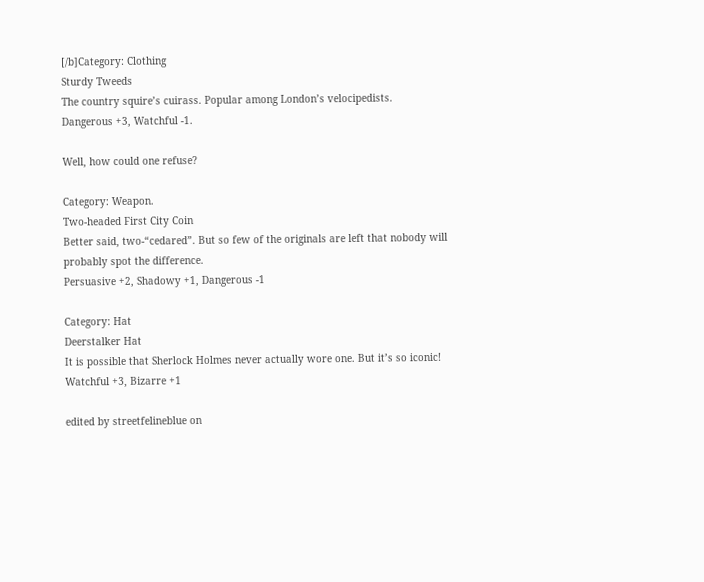[/b]Category: Clothing
Sturdy Tweeds
The country squire’s cuirass. Popular among London’s velocipedists.
Dangerous +3, Watchful -1.

Well, how could one refuse?

Category: Weapon.
Two-headed First City Coin
Better said, two-“cedared”. But so few of the originals are left that nobody will probably spot the difference.
Persuasive +2, Shadowy +1, Dangerous -1

Category: Hat
Deerstalker Hat
It is possible that Sherlock Holmes never actually wore one. But it’s so iconic!
Watchful +3, Bizarre +1

edited by streetfelineblue on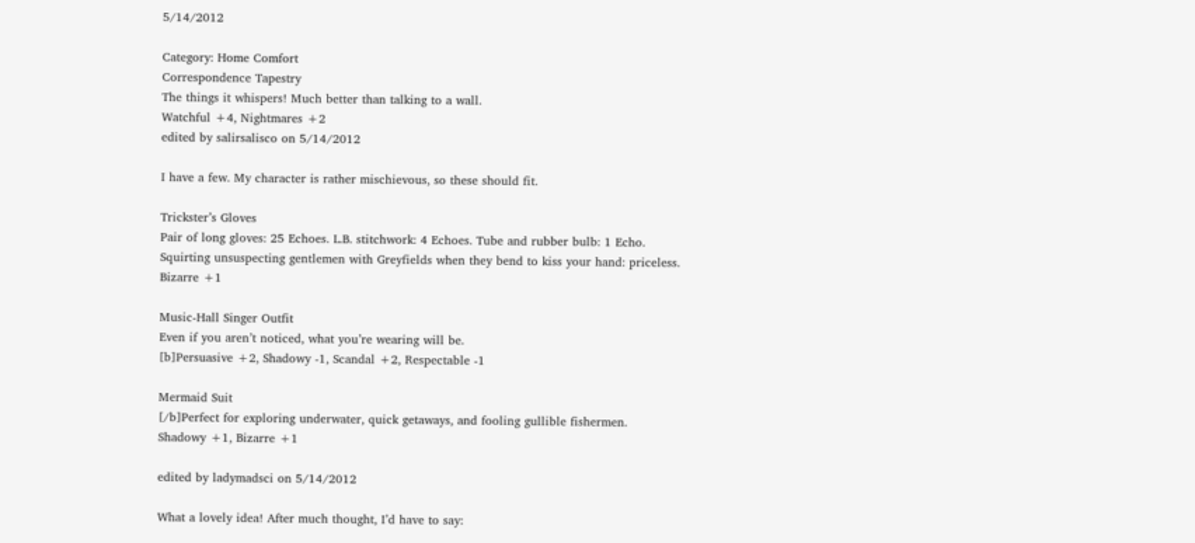5/14/2012

Category: Home Comfort
Correspondence Tapestry
The things it whispers! Much better than talking to a wall.
Watchful +4, Nightmares +2
edited by salirsalisco on 5/14/2012

I have a few. My character is rather mischievous, so these should fit.

Trickster’s Gloves
Pair of long gloves: 25 Echoes. L.B. stitchwork: 4 Echoes. Tube and rubber bulb: 1 Echo.
Squirting unsuspecting gentlemen with Greyfields when they bend to kiss your hand: priceless.
Bizarre +1

Music-Hall Singer Outfit
Even if you aren’t noticed, what you’re wearing will be.
[b]Persuasive +2, Shadowy -1, Scandal +2, Respectable -1

Mermaid Suit
[/b]Perfect for exploring underwater, quick getaways, and fooling gullible fishermen.
Shadowy +1, Bizarre +1

edited by ladymadsci on 5/14/2012

What a lovely idea! After much thought, I’d have to say: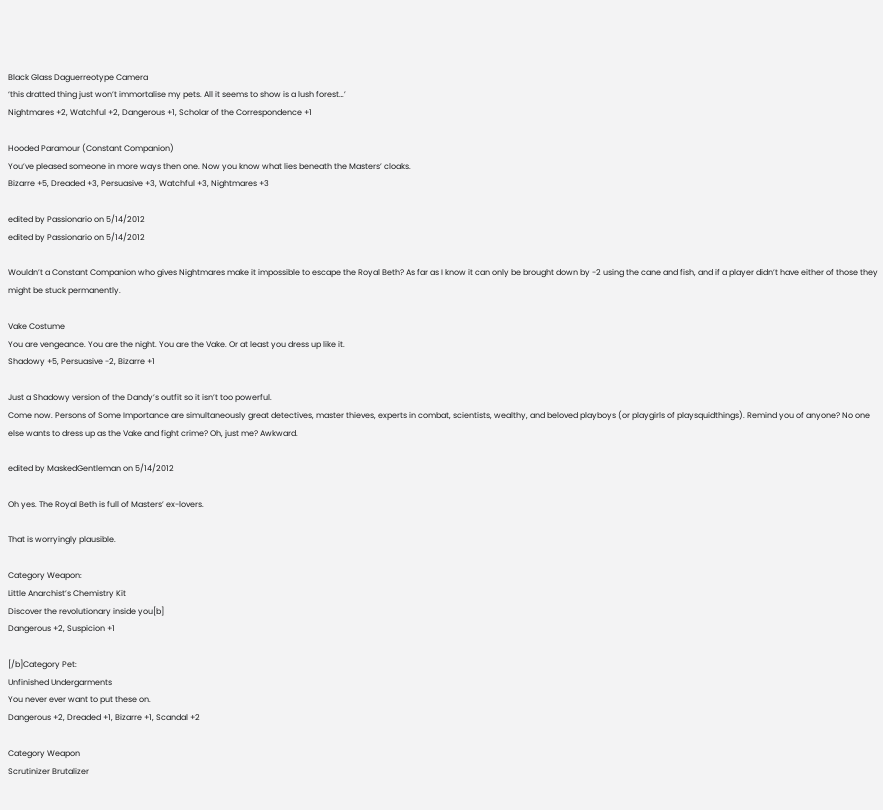Black Glass Daguerreotype Camera
‘this dratted thing just won’t immortalise my pets. All it seems to show is a lush forest…’
Nightmares +2, Watchful +2, Dangerous +1, Scholar of the Correspondence +1

Hooded Paramour (Constant Companion)
You’ve pleased someone in more ways then one. Now you know what lies beneath the Masters’ cloaks.
Bizarre +5, Dreaded +3, Persuasive +3, Watchful +3, Nightmares +3

edited by Passionario on 5/14/2012
edited by Passionario on 5/14/2012

Wouldn’t a Constant Companion who gives Nightmares make it impossible to escape the Royal Beth? As far as I know it can only be brought down by -2 using the cane and fish, and if a player didn’t have either of those they might be stuck permanently.

Vake Costume
You are vengeance. You are the night. You are the Vake. Or at least you dress up like it.
Shadowy +5, Persuasive -2, Bizarre +1

Just a Shadowy version of the Dandy’s outfit so it isn’t too powerful.
Come now. Persons of Some Importance are simultaneously great detectives, master thieves, experts in combat, scientists, wealthy, and beloved playboys (or playgirls of playsquidthings). Remind you of anyone? No one else wants to dress up as the Vake and fight crime? Oh, just me? Awkward.

edited by MaskedGentleman on 5/14/2012

Oh yes. The Royal Beth is full of Masters’ ex-lovers.

That is worryingly plausible.

Category Weapon:
Little Anarchist’s Chemistry Kit
Discover the revolutionary inside you[b]
Dangerous +2, Suspicion +1

[/b]Category Pet:
Unfinished Undergarments
You never ever want to put these on.
Dangerous +2, Dreaded +1, Bizarre +1, Scandal +2

Category Weapon
Scrutinizer Brutalizer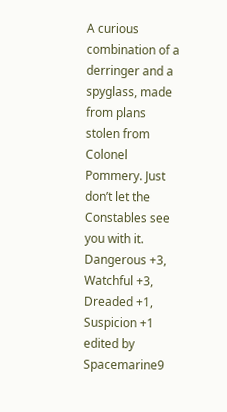A curious combination of a derringer and a spyglass, made from plans stolen from Colonel Pommery. Just don’t let the Constables see you with it.
Dangerous +3, Watchful +3, Dreaded +1, Suspicion +1
edited by Spacemarine9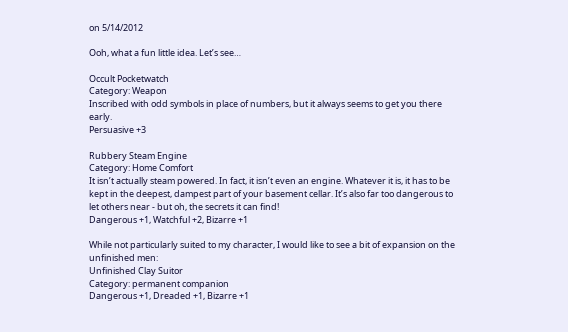on 5/14/2012

Ooh, what a fun little idea. Let’s see…

Occult Pocketwatch
Category: Weapon
Inscribed with odd symbols in place of numbers, but it always seems to get you there early.
Persuasive +3

Rubbery Steam Engine
Category: Home Comfort
It isn’t actually steam powered. In fact, it isn’t even an engine. Whatever it is, it has to be kept in the deepest, dampest part of your basement cellar. It’s also far too dangerous to let others near - but oh, the secrets it can find!
Dangerous +1, Watchful +2, Bizarre +1

While not particularly suited to my character, I would like to see a bit of expansion on the unfinished men:
Unfinished Clay Suitor
Category: permanent companion
Dangerous +1, Dreaded +1, Bizarre +1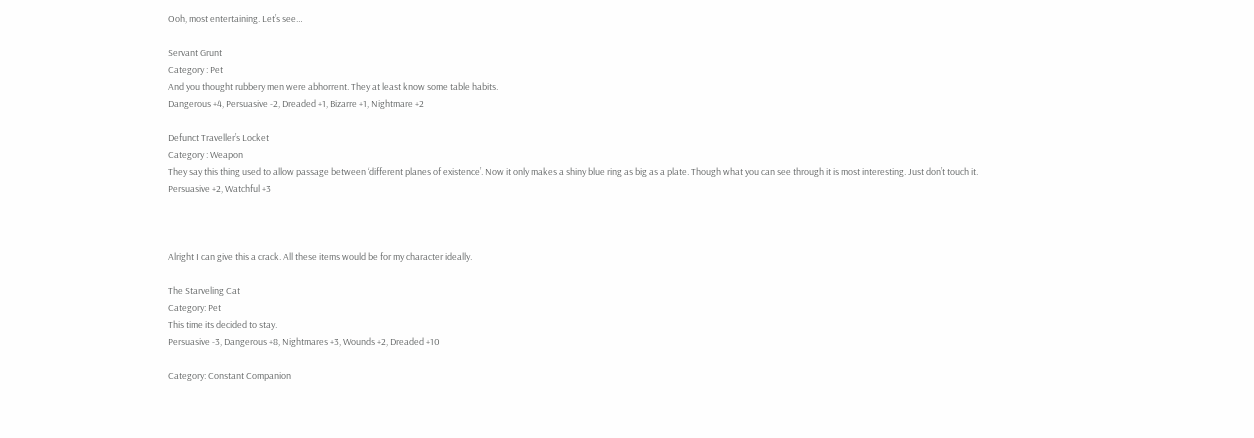Ooh, most entertaining. Let’s see…

Servant Grunt
Category : Pet
And you thought rubbery men were abhorrent. They at least know some table habits.
Dangerous +4, Persuasive -2, Dreaded +1, Bizarre +1, Nightmare +2

Defunct Traveller’s Locket
Category : Weapon
They say this thing used to allow passage between ‘different planes of existence’. Now it only makes a shiny blue ring as big as a plate. Though what you can see through it is most interesting. Just don’t touch it.
Persuasive +2, Watchful +3



Alright I can give this a crack. All these items would be for my character ideally.

The Starveling Cat
Category: Pet
This time its decided to stay.
Persuasive -3, Dangerous +8, Nightmares +3, Wounds +2, Dreaded +10

Category: Constant Companion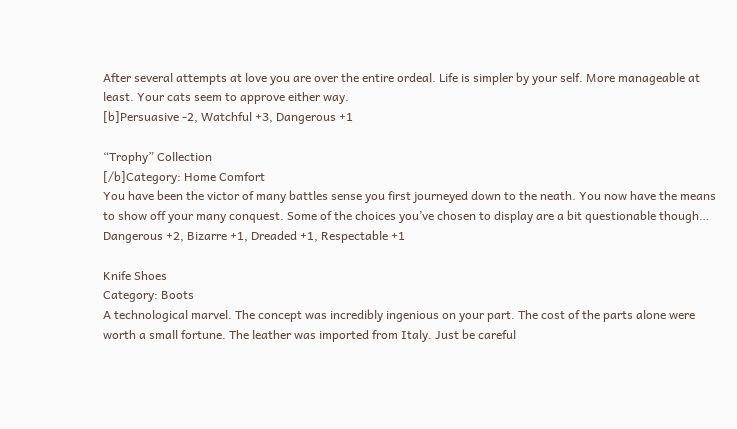After several attempts at love you are over the entire ordeal. Life is simpler by your self. More manageable at least. Your cats seem to approve either way.
[b]Persuasive -2, Watchful +3, Dangerous +1

“Trophy” Collection
[/b]Category: Home Comfort
You have been the victor of many battles sense you first journeyed down to the neath. You now have the means to show off your many conquest. Some of the choices you’ve chosen to display are a bit questionable though…
Dangerous +2, Bizarre +1, Dreaded +1, Respectable +1

Knife Shoes
Category: Boots
A technological marvel. The concept was incredibly ingenious on your part. The cost of the parts alone were worth a small fortune. The leather was imported from Italy. Just be careful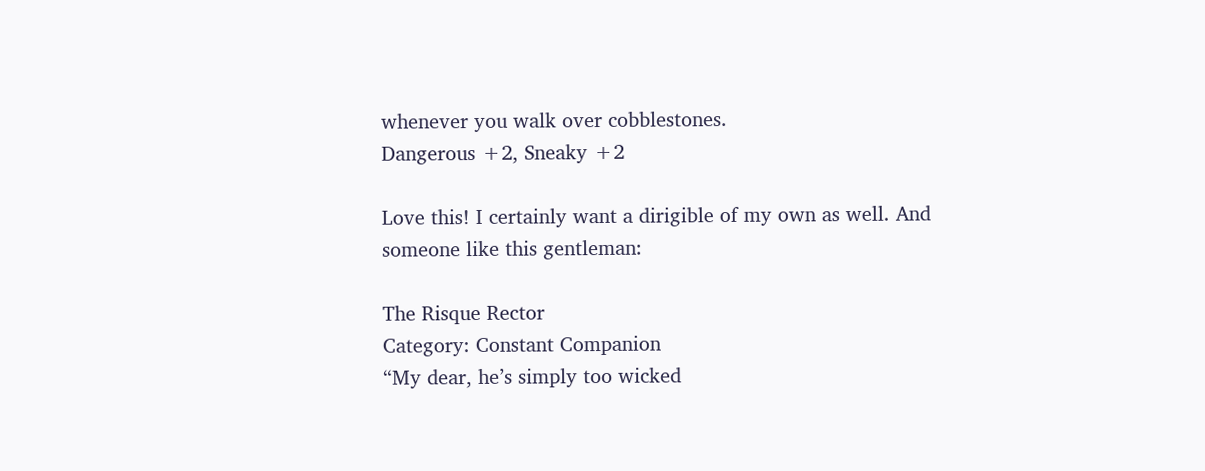whenever you walk over cobblestones.
Dangerous +2, Sneaky +2

Love this! I certainly want a dirigible of my own as well. And someone like this gentleman:

The Risque Rector
Category: Constant Companion
“My dear, he’s simply too wicked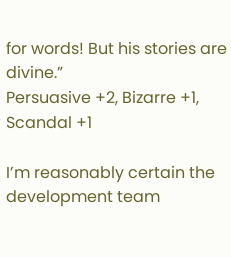for words! But his stories are divine.”
Persuasive +2, Bizarre +1, Scandal +1

I’m reasonably certain the development team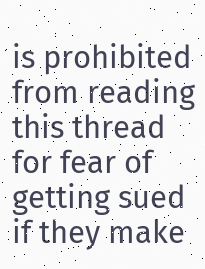is prohibited from reading this thread for fear of getting sued if they make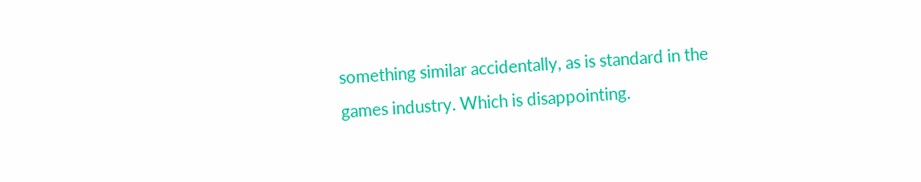something similar accidentally, as is standard in the games industry. Which is disappointing.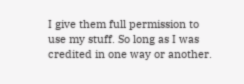I give them full permission to use my stuff. So long as I was credited in one way or another.